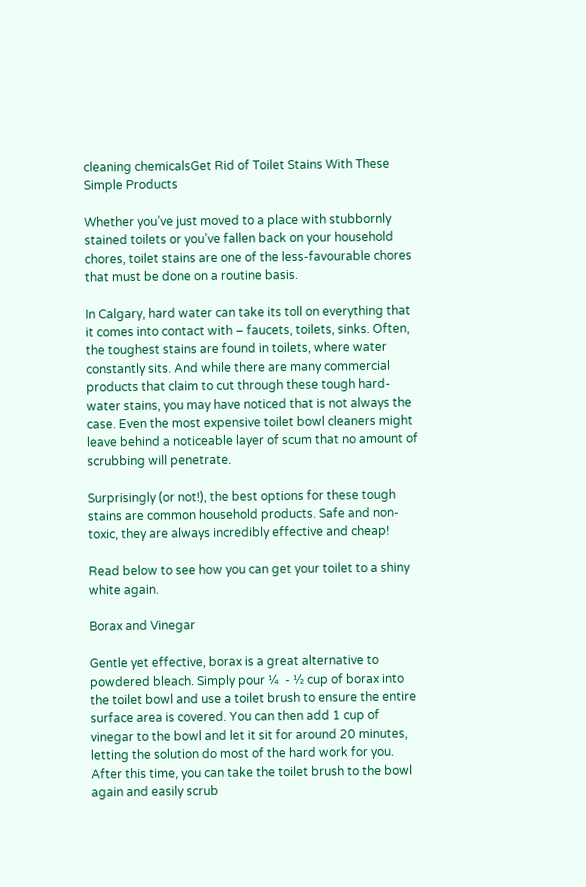cleaning chemicalsGet Rid of Toilet Stains With These Simple Products

Whether you’ve just moved to a place with stubbornly stained toilets or you’ve fallen back on your household chores, toilet stains are one of the less-favourable chores that must be done on a routine basis.

In Calgary, hard water can take its toll on everything that it comes into contact with – faucets, toilets, sinks. Often, the toughest stains are found in toilets, where water constantly sits. And while there are many commercial products that claim to cut through these tough hard-water stains, you may have noticed that is not always the case. Even the most expensive toilet bowl cleaners might leave behind a noticeable layer of scum that no amount of scrubbing will penetrate.

Surprisingly (or not!), the best options for these tough stains are common household products. Safe and non-toxic, they are always incredibly effective and cheap!

Read below to see how you can get your toilet to a shiny white again.

Borax and Vinegar

Gentle yet effective, borax is a great alternative to powdered bleach. Simply pour ¼  - ½ cup of borax into the toilet bowl and use a toilet brush to ensure the entire surface area is covered. You can then add 1 cup of vinegar to the bowl and let it sit for around 20 minutes, letting the solution do most of the hard work for you. After this time, you can take the toilet brush to the bowl again and easily scrub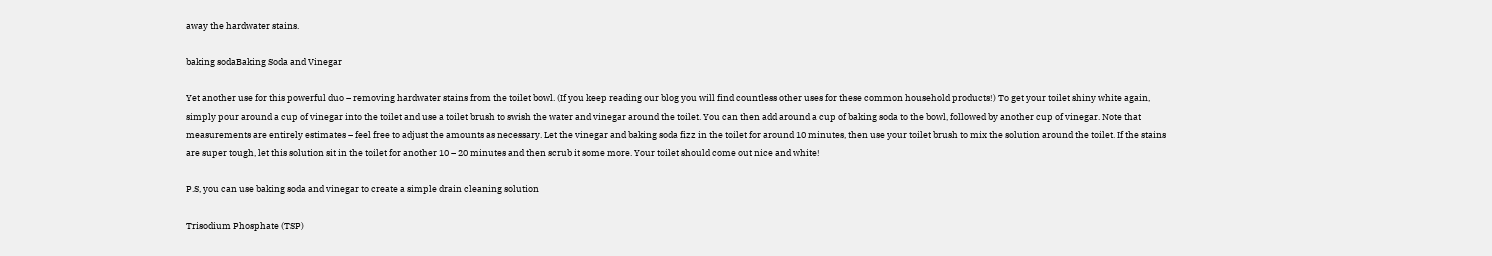away the hardwater stains.

baking sodaBaking Soda and Vinegar

Yet another use for this powerful duo – removing hardwater stains from the toilet bowl. (If you keep reading our blog you will find countless other uses for these common household products!) To get your toilet shiny white again, simply pour around a cup of vinegar into the toilet and use a toilet brush to swish the water and vinegar around the toilet. You can then add around a cup of baking soda to the bowl, followed by another cup of vinegar. Note that measurements are entirely estimates – feel free to adjust the amounts as necessary. Let the vinegar and baking soda fizz in the toilet for around 10 minutes, then use your toilet brush to mix the solution around the toilet. If the stains are super tough, let this solution sit in the toilet for another 10 – 20 minutes and then scrub it some more. Your toilet should come out nice and white!

P.S, you can use baking soda and vinegar to create a simple drain cleaning solution

Trisodium Phosphate (TSP)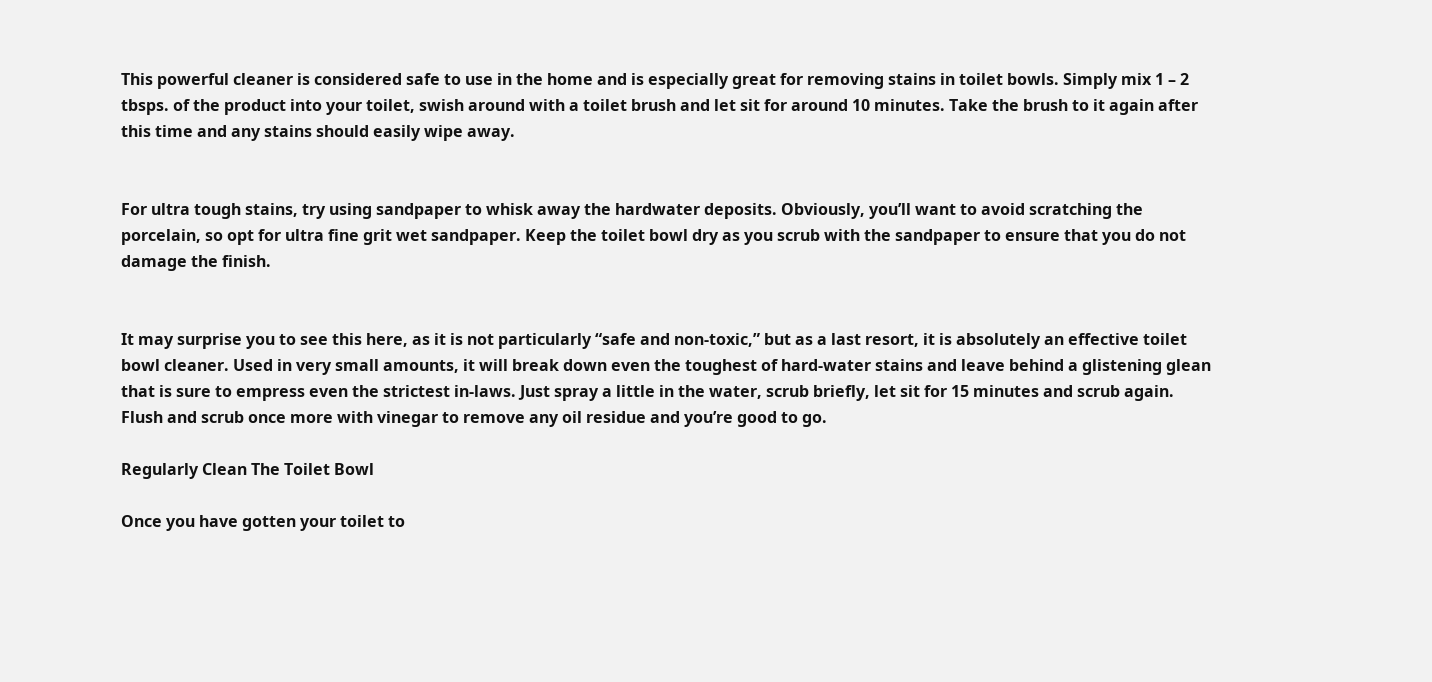This powerful cleaner is considered safe to use in the home and is especially great for removing stains in toilet bowls. Simply mix 1 – 2 tbsps. of the product into your toilet, swish around with a toilet brush and let sit for around 10 minutes. Take the brush to it again after this time and any stains should easily wipe away.


For ultra tough stains, try using sandpaper to whisk away the hardwater deposits. Obviously, you’ll want to avoid scratching the porcelain, so opt for ultra fine grit wet sandpaper. Keep the toilet bowl dry as you scrub with the sandpaper to ensure that you do not damage the finish.


It may surprise you to see this here, as it is not particularly “safe and non-toxic,” but as a last resort, it is absolutely an effective toilet bowl cleaner. Used in very small amounts, it will break down even the toughest of hard-water stains and leave behind a glistening glean that is sure to empress even the strictest in-laws. Just spray a little in the water, scrub briefly, let sit for 15 minutes and scrub again. Flush and scrub once more with vinegar to remove any oil residue and you’re good to go.

Regularly Clean The Toilet Bowl

Once you have gotten your toilet to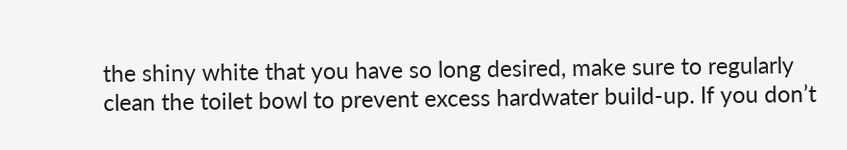the shiny white that you have so long desired, make sure to regularly clean the toilet bowl to prevent excess hardwater build-up. If you don’t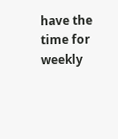have the time for weekly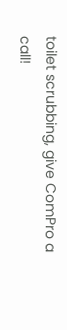toilet scrubbing, give ComPro a call!